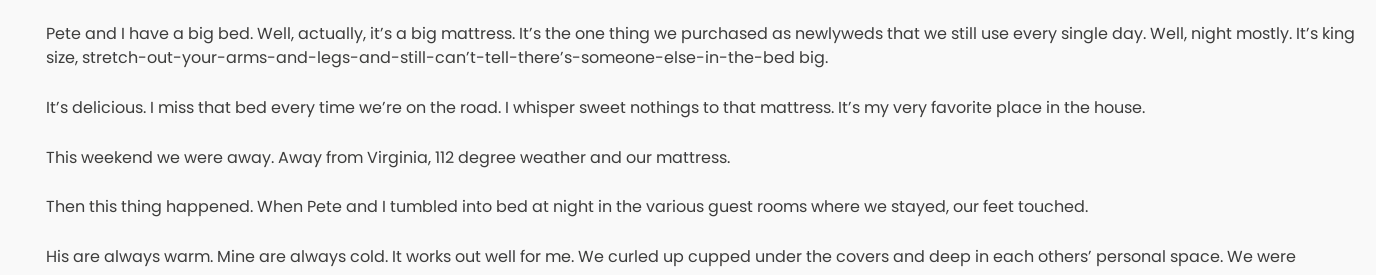Pete and I have a big bed. Well, actually, it’s a big mattress. It’s the one thing we purchased as newlyweds that we still use every single day. Well, night mostly. It’s king size, stretch-out-your-arms-and-legs-and-still-can’t-tell-there’s-someone-else-in-the-bed big.

It’s delicious. I miss that bed every time we’re on the road. I whisper sweet nothings to that mattress. It’s my very favorite place in the house.

This weekend we were away. Away from Virginia, 112 degree weather and our mattress.

Then this thing happened. When Pete and I tumbled into bed at night in the various guest rooms where we stayed, our feet touched.

His are always warm. Mine are always cold. It works out well for me. We curled up cupped under the covers and deep in each others’ personal space. We were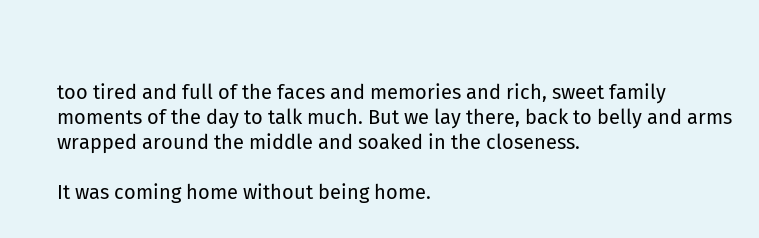too tired and full of the faces and memories and rich, sweet family moments of the day to talk much. But we lay there, back to belly and arms wrapped around the middle and soaked in the closeness.

It was coming home without being home.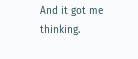And it got me thinking.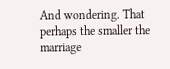And wondering. That perhaps the smaller the marriage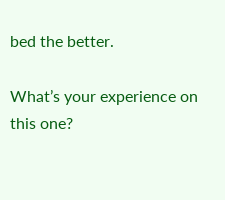bed the better.

What’s your experience on this one?